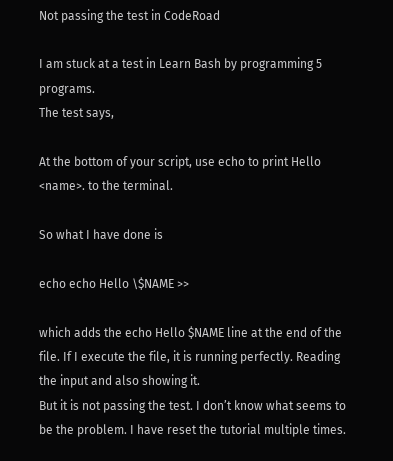Not passing the test in CodeRoad

I am stuck at a test in Learn Bash by programming 5 programs.
The test says,

At the bottom of your script, use echo to print Hello <name>. to the terminal.

So what I have done is

echo echo Hello \$NAME >>

which adds the echo Hello $NAME line at the end of the file. If I execute the file, it is running perfectly. Reading the input and also showing it.
But it is not passing the test. I don’t know what seems to be the problem. I have reset the tutorial multiple times.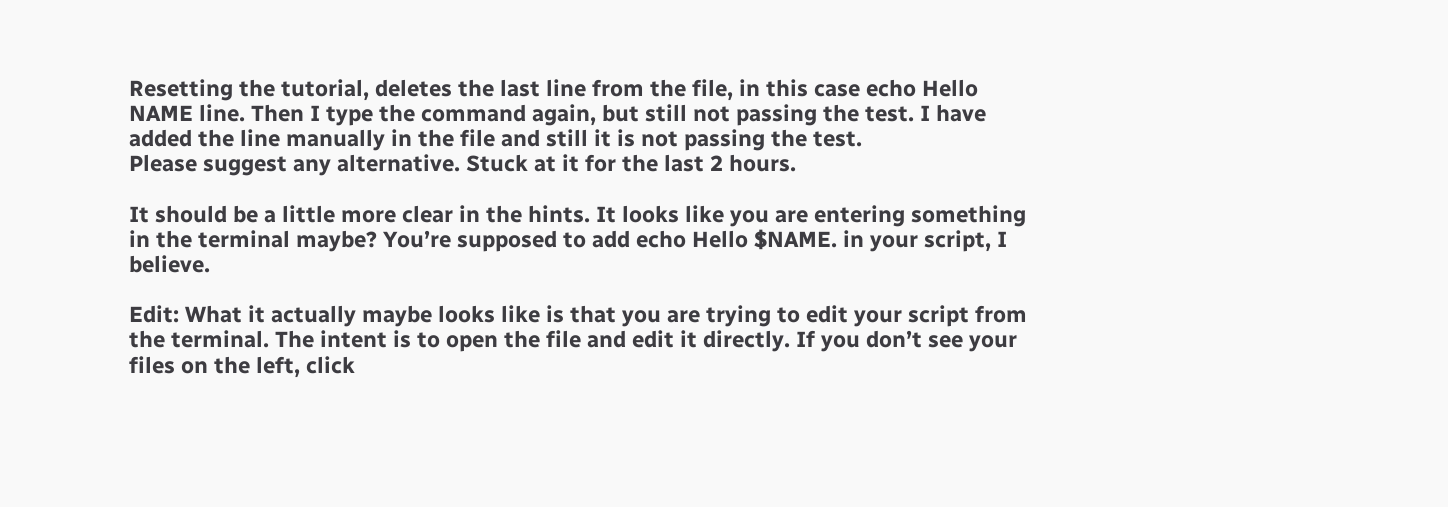Resetting the tutorial, deletes the last line from the file, in this case echo Hello NAME line. Then I type the command again, but still not passing the test. I have added the line manually in the file and still it is not passing the test.
Please suggest any alternative. Stuck at it for the last 2 hours.

It should be a little more clear in the hints. It looks like you are entering something in the terminal maybe? You’re supposed to add echo Hello $NAME. in your script, I believe.

Edit: What it actually maybe looks like is that you are trying to edit your script from the terminal. The intent is to open the file and edit it directly. If you don’t see your files on the left, click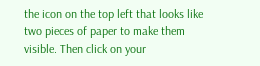the icon on the top left that looks like two pieces of paper to make them visible. Then click on your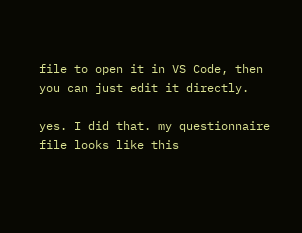file to open it in VS Code, then you can just edit it directly.

yes. I did that. my questionnaire file looks like this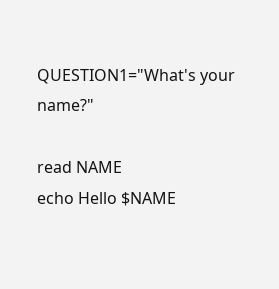QUESTION1="What's your name?"

read NAME
echo Hello $NAME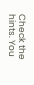Check the hints. You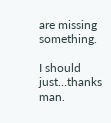are missing something.

I should just…thanks man.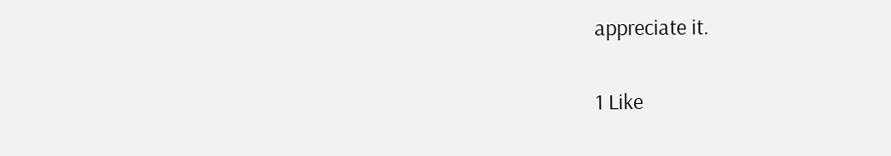appreciate it.

1 Like